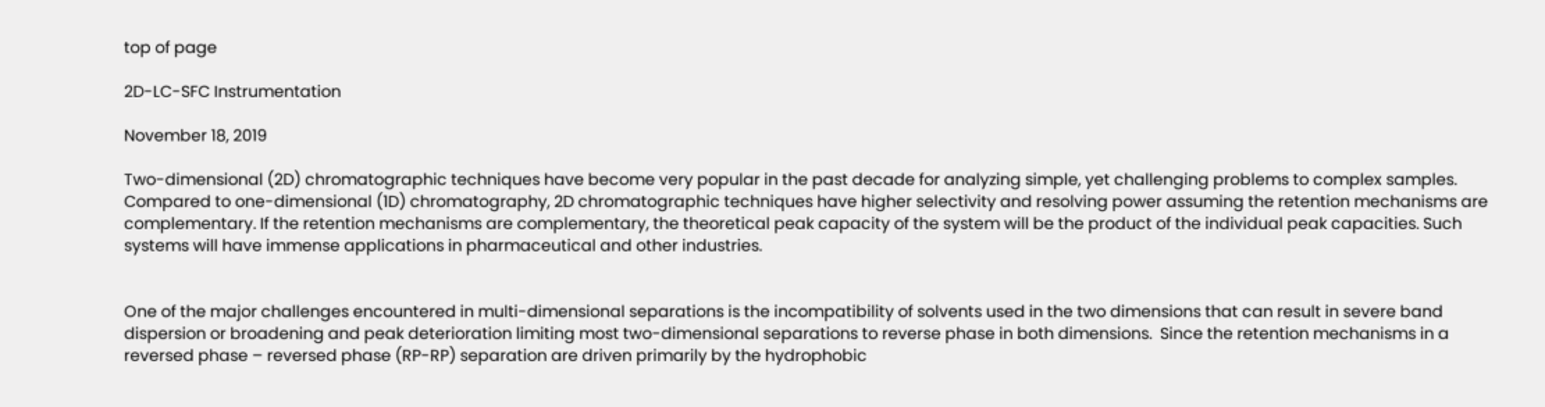top of page

2D-LC-SFC Instrumentation

November 18, 2019

Two-dimensional (2D) chromatographic techniques have become very popular in the past decade for analyzing simple, yet challenging problems to complex samples. Compared to one-dimensional (1D) chromatography, 2D chromatographic techniques have higher selectivity and resolving power assuming the retention mechanisms are complementary. If the retention mechanisms are complementary, the theoretical peak capacity of the system will be the product of the individual peak capacities. Such systems will have immense applications in pharmaceutical and other industries.


One of the major challenges encountered in multi-dimensional separations is the incompatibility of solvents used in the two dimensions that can result in severe band dispersion or broadening and peak deterioration limiting most two-dimensional separations to reverse phase in both dimensions.  Since the retention mechanisms in a reversed phase – reversed phase (RP-RP) separation are driven primarily by the hydrophobic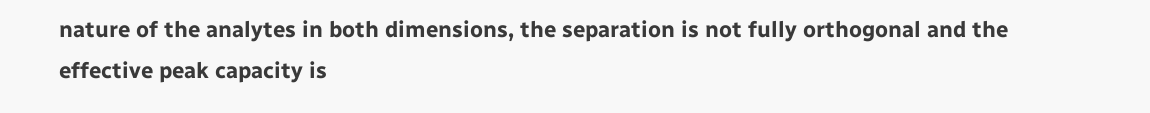nature of the analytes in both dimensions, the separation is not fully orthogonal and the effective peak capacity is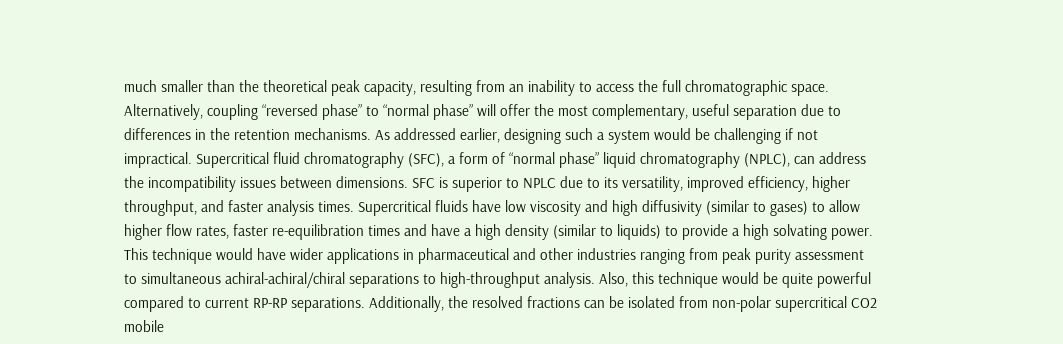much smaller than the theoretical peak capacity, resulting from an inability to access the full chromatographic space.  Alternatively, coupling “reversed phase” to “normal phase” will offer the most complementary, useful separation due to differences in the retention mechanisms. As addressed earlier, designing such a system would be challenging if not impractical. Supercritical fluid chromatography (SFC), a form of “normal phase” liquid chromatography (NPLC), can address the incompatibility issues between dimensions. SFC is superior to NPLC due to its versatility, improved efficiency, higher throughput, and faster analysis times. Supercritical fluids have low viscosity and high diffusivity (similar to gases) to allow higher flow rates, faster re-equilibration times and have a high density (similar to liquids) to provide a high solvating power. This technique would have wider applications in pharmaceutical and other industries ranging from peak purity assessment to simultaneous achiral-achiral/chiral separations to high-throughput analysis. Also, this technique would be quite powerful compared to current RP-RP separations. Additionally, the resolved fractions can be isolated from non-polar supercritical CO2 mobile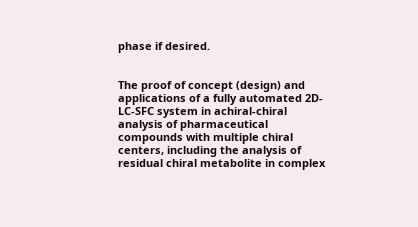phase if desired.


The proof of concept (design) and applications of a fully automated 2D-LC-SFC system in achiral-chiral analysis of pharmaceutical compounds with multiple chiral centers, including the analysis of residual chiral metabolite in complex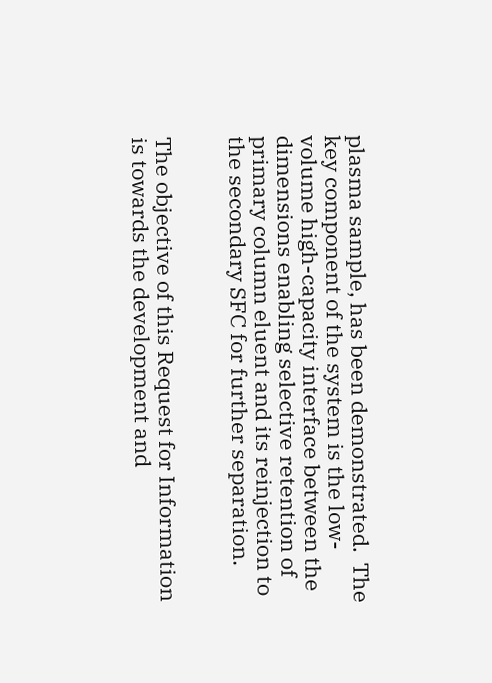plasma sample, has been demonstrated.  The key component of the system is the low-volume high-capacity interface between the dimensions enabling selective retention of primary column eluent and its reinjection to the secondary SFC for further separation.


The objective of this Request for Information is towards the development and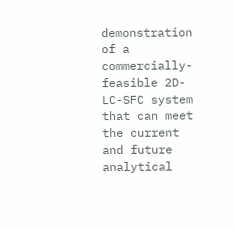demonstration of a commercially-feasible 2D-LC-SFC system that can meet the current and future analytical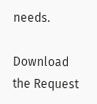needs.

Download the Request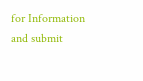for Information and submit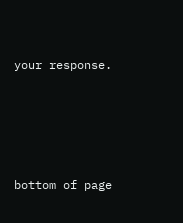your response.




bottom of page